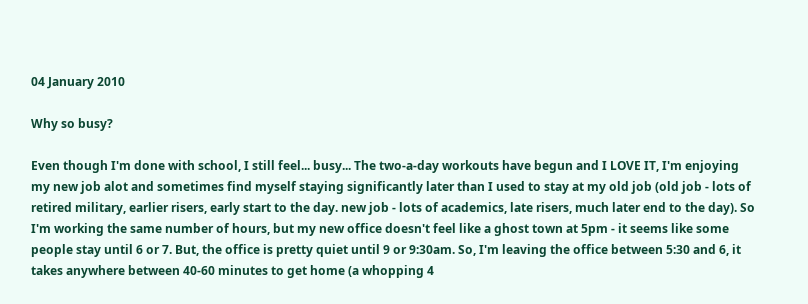04 January 2010

Why so busy?

Even though I'm done with school, I still feel... busy... The two-a-day workouts have begun and I LOVE IT, I'm enjoying my new job alot and sometimes find myself staying significantly later than I used to stay at my old job (old job - lots of retired military, earlier risers, early start to the day. new job - lots of academics, late risers, much later end to the day). So I'm working the same number of hours, but my new office doesn't feel like a ghost town at 5pm - it seems like some people stay until 6 or 7. But, the office is pretty quiet until 9 or 9:30am. So, I'm leaving the office between 5:30 and 6, it takes anywhere between 40-60 minutes to get home (a whopping 4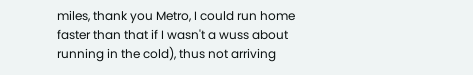miles, thank you Metro, I could run home faster than that if I wasn't a wuss about running in the cold), thus not arriving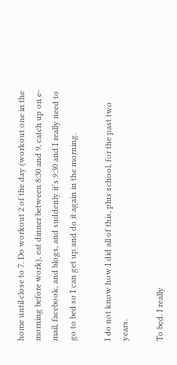home until close to 7. Do workout 2 of the day (workout one in the morning before work), eat dinner between 8:30 and 9, catch up on e-mail, facebook, and blogs, and suddenly it's 9:30 and I really need to go to bed so I can get up and do it again in the morning.

I do not know how I did all of this, plus school, for the past two years.

To bed. I really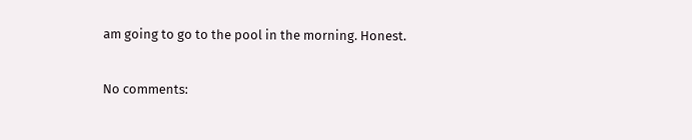am going to go to the pool in the morning. Honest.

No comments: